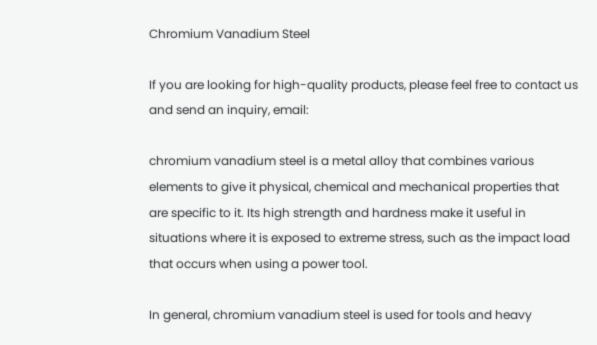Chromium Vanadium Steel

If you are looking for high-quality products, please feel free to contact us and send an inquiry, email:

chromium vanadium steel is a metal alloy that combines various elements to give it physical, chemical and mechanical properties that are specific to it. Its high strength and hardness make it useful in situations where it is exposed to extreme stress, such as the impact load that occurs when using a power tool.

In general, chromium vanadium steel is used for tools and heavy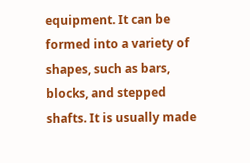equipment. It can be formed into a variety of shapes, such as bars, blocks, and stepped shafts. It is usually made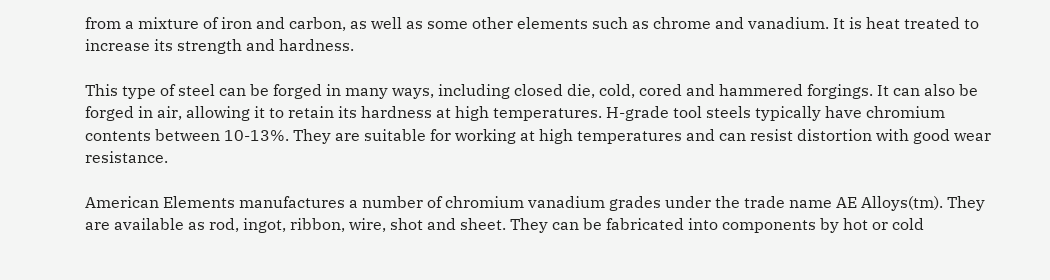from a mixture of iron and carbon, as well as some other elements such as chrome and vanadium. It is heat treated to increase its strength and hardness.

This type of steel can be forged in many ways, including closed die, cold, cored and hammered forgings. It can also be forged in air, allowing it to retain its hardness at high temperatures. H-grade tool steels typically have chromium contents between 10-13%. They are suitable for working at high temperatures and can resist distortion with good wear resistance.

American Elements manufactures a number of chromium vanadium grades under the trade name AE Alloys(tm). They are available as rod, ingot, ribbon, wire, shot and sheet. They can be fabricated into components by hot or cold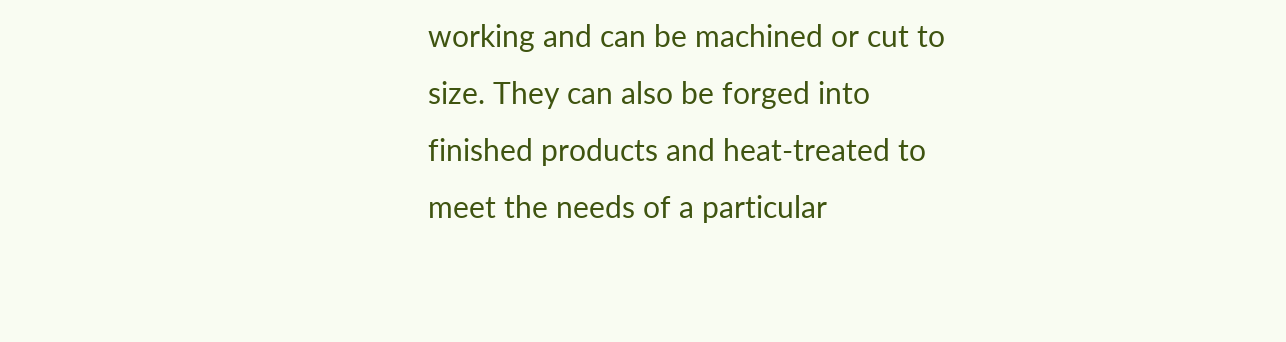working and can be machined or cut to size. They can also be forged into finished products and heat-treated to meet the needs of a particular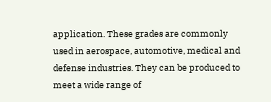application. These grades are commonly used in aerospace, automotive, medical and defense industries. They can be produced to meet a wide range of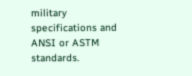military specifications and ANSI or ASTM standards.